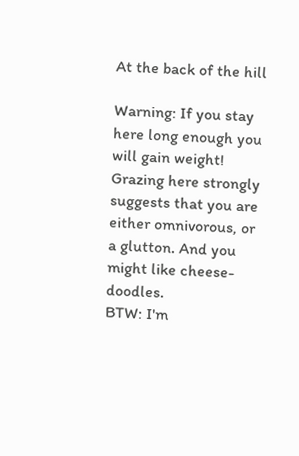At the back of the hill

Warning: If you stay here long enough you will gain weight! Grazing here strongly suggests that you are either omnivorous, or a glutton. And you might like cheese-doodles.
BTW: I'm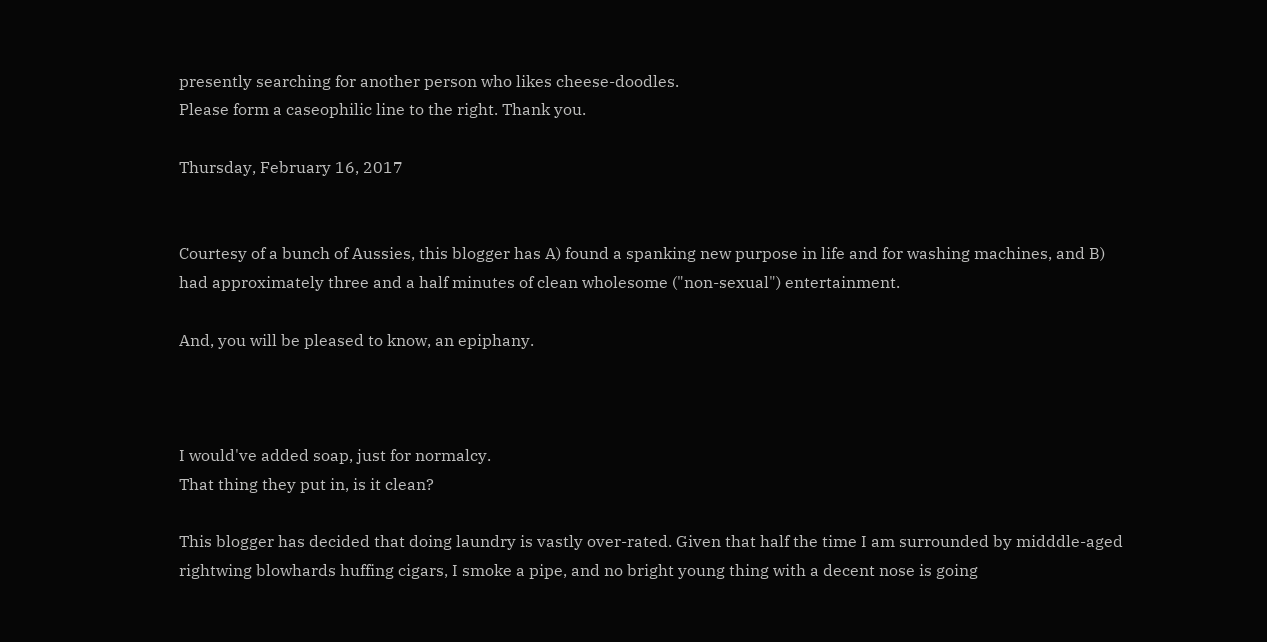presently searching for another person who likes cheese-doodles.
Please form a caseophilic line to the right. Thank you.

Thursday, February 16, 2017


Courtesy of a bunch of Aussies, this blogger has A) found a spanking new purpose in life and for washing machines, and B) had approximately three and a half minutes of clean wholesome ("non-sexual") entertainment.

And, you will be pleased to know, an epiphany.



I would've added soap, just for normalcy.
That thing they put in, is it clean?

This blogger has decided that doing laundry is vastly over-rated. Given that half the time I am surrounded by midddle-aged rightwing blowhards huffing cigars, I smoke a pipe, and no bright young thing with a decent nose is going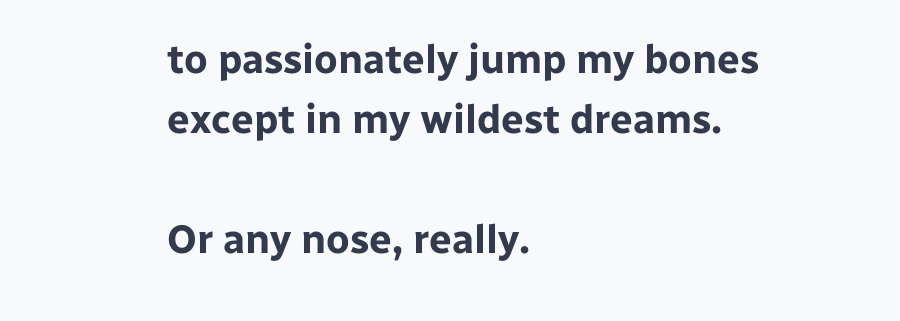to passionately jump my bones except in my wildest dreams.

Or any nose, really.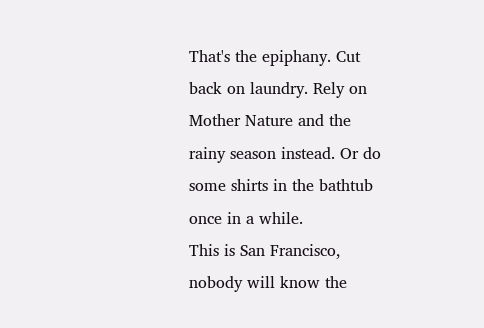That's the epiphany. Cut back on laundry. Rely on Mother Nature and the rainy season instead. Or do some shirts in the bathtub once in a while.
This is San Francisco, nobody will know the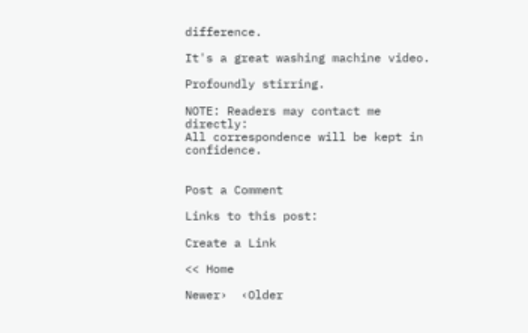difference.

It's a great washing machine video.

Profoundly stirring.

NOTE: Readers may contact me directly:
All correspondence will be kept in confidence.


Post a Comment

Links to this post:

Create a Link

<< Home

Newer›  ‹Older